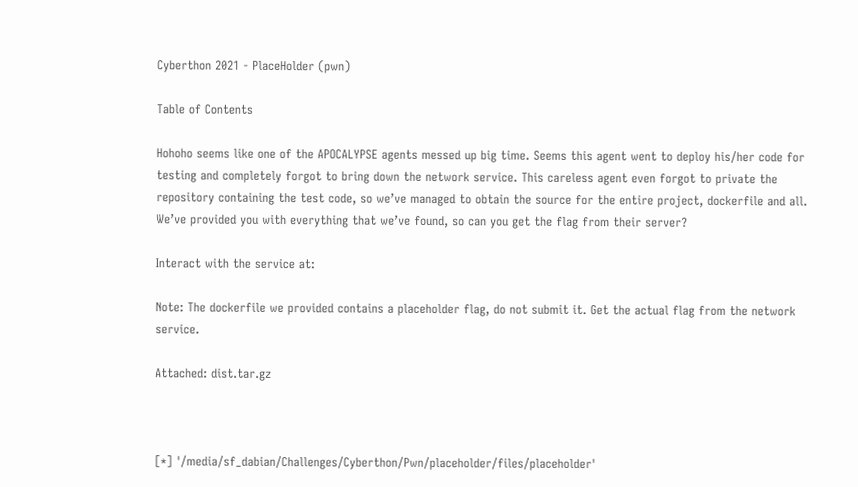Cyberthon 2021 - PlaceHolder (pwn)

Table of Contents

Hohoho seems like one of the APOCALYPSE agents messed up big time. Seems this agent went to deploy his/her code for testing and completely forgot to bring down the network service. This careless agent even forgot to private the repository containing the test code, so we’ve managed to obtain the source for the entire project, dockerfile and all. We’ve provided you with everything that we’ve found, so can you get the flag from their server?

Interact with the service at:

Note: The dockerfile we provided contains a placeholder flag, do not submit it. Get the actual flag from the network service.

Attached: dist.tar.gz



[*] '/media/sf_dabian/Challenges/Cyberthon/Pwn/placeholder/files/placeholder'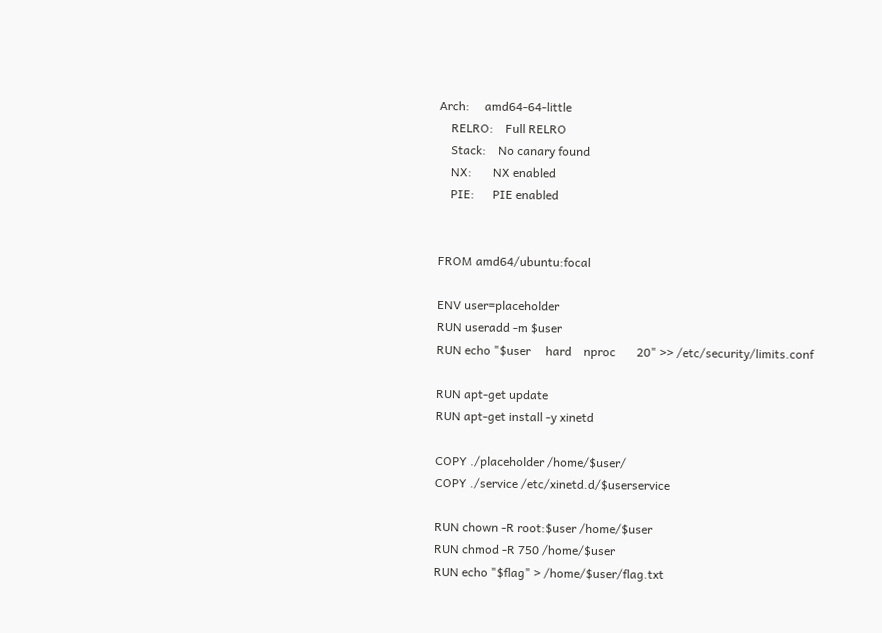Arch:     amd64-64-little
    RELRO:    Full RELRO
    Stack:    No canary found
    NX:       NX enabled
    PIE:      PIE enabled


FROM amd64/ubuntu:focal

ENV user=placeholder
RUN useradd -m $user
RUN echo "$user     hard    nproc       20" >> /etc/security/limits.conf

RUN apt-get update
RUN apt-get install -y xinetd

COPY ./placeholder /home/$user/
COPY ./service /etc/xinetd.d/$userservice

RUN chown -R root:$user /home/$user
RUN chmod -R 750 /home/$user
RUN echo "$flag" > /home/$user/flag.txt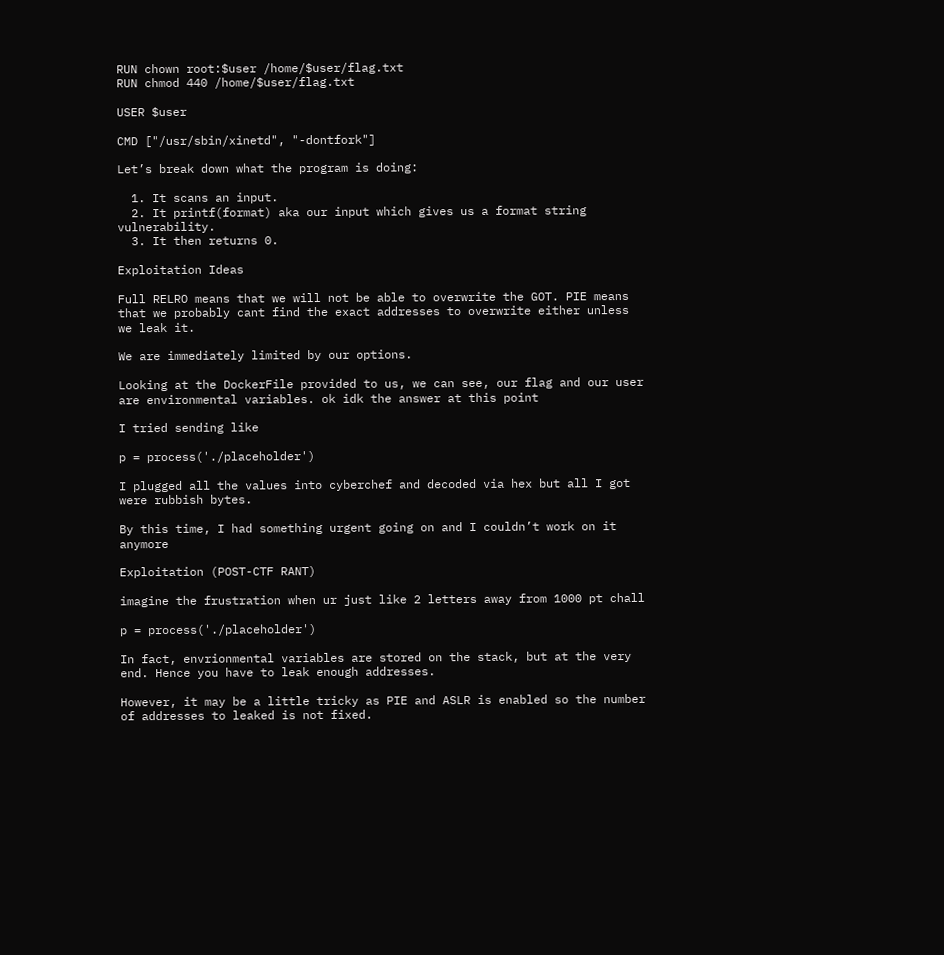RUN chown root:$user /home/$user/flag.txt
RUN chmod 440 /home/$user/flag.txt

USER $user

CMD ["/usr/sbin/xinetd", "-dontfork"]

Let’s break down what the program is doing:

  1. It scans an input.
  2. It printf(format) aka our input which gives us a format string vulnerability.
  3. It then returns 0.

Exploitation Ideas

Full RELRO means that we will not be able to overwrite the GOT. PIE means that we probably cant find the exact addresses to overwrite either unless we leak it.

We are immediately limited by our options.

Looking at the DockerFile provided to us, we can see, our flag and our user are environmental variables. ok idk the answer at this point

I tried sending like

p = process('./placeholder')

I plugged all the values into cyberchef and decoded via hex but all I got were rubbish bytes.

By this time, I had something urgent going on and I couldn’t work on it anymore

Exploitation (POST-CTF RANT)

imagine the frustration when ur just like 2 letters away from 1000 pt chall

p = process('./placeholder')

In fact, envrionmental variables are stored on the stack, but at the very end. Hence you have to leak enough addresses.

However, it may be a little tricky as PIE and ASLR is enabled so the number of addresses to leaked is not fixed.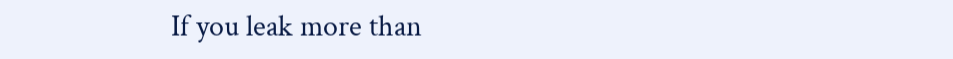If you leak more than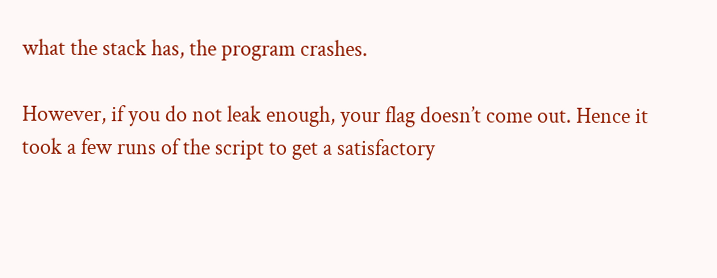what the stack has, the program crashes.

However, if you do not leak enough, your flag doesn’t come out. Hence it took a few runs of the script to get a satisfactory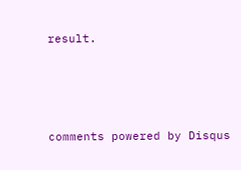result.




comments powered by Disqus